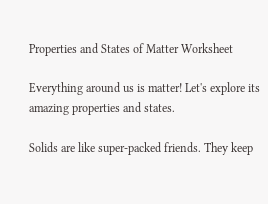Properties and States of Matter Worksheet

Everything around us is matter! Let's explore its amazing properties and states.

Solids are like super-packed friends. They keep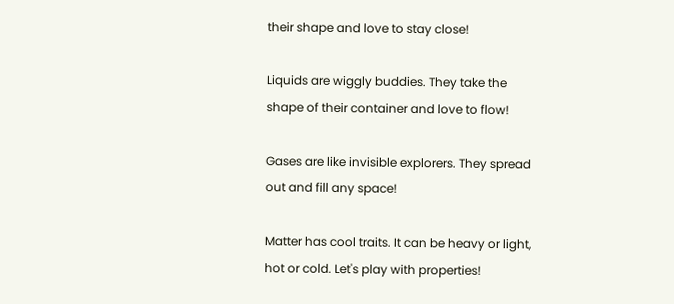their shape and love to stay close!

Liquids are wiggly buddies. They take the shape of their container and love to flow!

Gases are like invisible explorers. They spread out and fill any space!

Matter has cool traits. It can be heavy or light, hot or cold. Let's play with properties!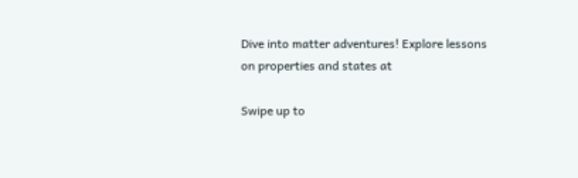Dive into matter adventures! Explore lessons on properties and states at

Swipe up to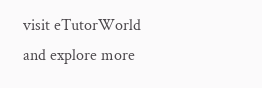visit eTutorWorld and explore more